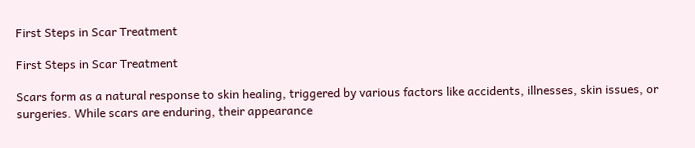First Steps in Scar Treatment

First Steps in Scar Treatment

Scars form as a natural response to skin healing, triggered by various factors like accidents, illnesses, skin issues, or surgeries. While scars are enduring, their appearance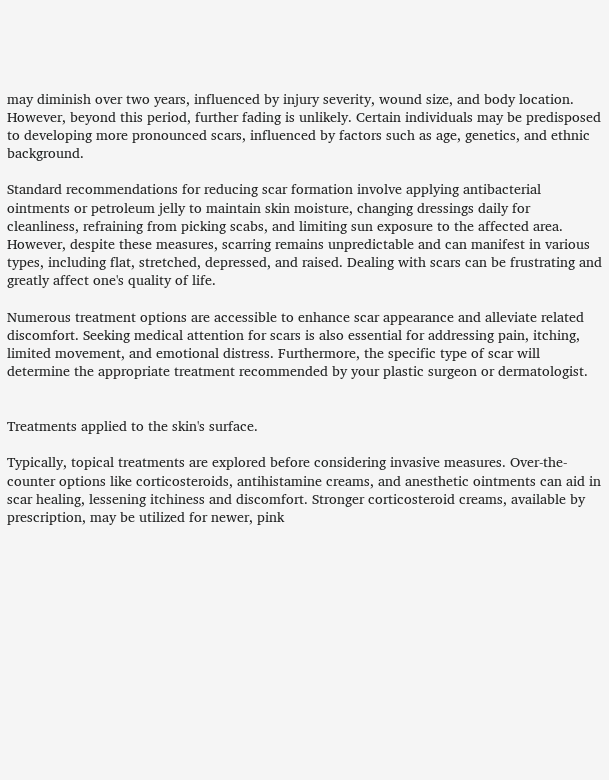may diminish over two years, influenced by injury severity, wound size, and body location. However, beyond this period, further fading is unlikely. Certain individuals may be predisposed to developing more pronounced scars, influenced by factors such as age, genetics, and ethnic background.

Standard recommendations for reducing scar formation involve applying antibacterial ointments or petroleum jelly to maintain skin moisture, changing dressings daily for cleanliness, refraining from picking scabs, and limiting sun exposure to the affected area. However, despite these measures, scarring remains unpredictable and can manifest in various types, including flat, stretched, depressed, and raised. Dealing with scars can be frustrating and greatly affect one's quality of life.

Numerous treatment options are accessible to enhance scar appearance and alleviate related discomfort. Seeking medical attention for scars is also essential for addressing pain, itching, limited movement, and emotional distress. Furthermore, the specific type of scar will determine the appropriate treatment recommended by your plastic surgeon or dermatologist.


Treatments applied to the skin's surface.

Typically, topical treatments are explored before considering invasive measures. Over-the-counter options like corticosteroids, antihistamine creams, and anesthetic ointments can aid in scar healing, lessening itchiness and discomfort. Stronger corticosteroid creams, available by prescription, may be utilized for newer, pink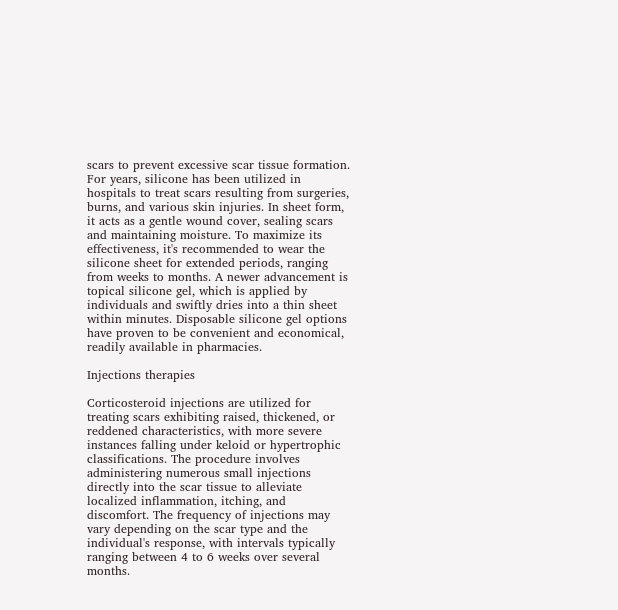scars to prevent excessive scar tissue formation.
For years, silicone has been utilized in hospitals to treat scars resulting from surgeries, burns, and various skin injuries. In sheet form, it acts as a gentle wound cover, sealing scars and maintaining moisture. To maximize its effectiveness, it's recommended to wear the silicone sheet for extended periods, ranging from weeks to months. A newer advancement is topical silicone gel, which is applied by individuals and swiftly dries into a thin sheet within minutes. Disposable silicone gel options have proven to be convenient and economical, readily available in pharmacies.

Injections therapies

Corticosteroid injections are utilized for treating scars exhibiting raised, thickened, or reddened characteristics, with more severe instances falling under keloid or hypertrophic classifications. The procedure involves administering numerous small injections directly into the scar tissue to alleviate localized inflammation, itching, and discomfort. The frequency of injections may vary depending on the scar type and the individual's response, with intervals typically ranging between 4 to 6 weeks over several months.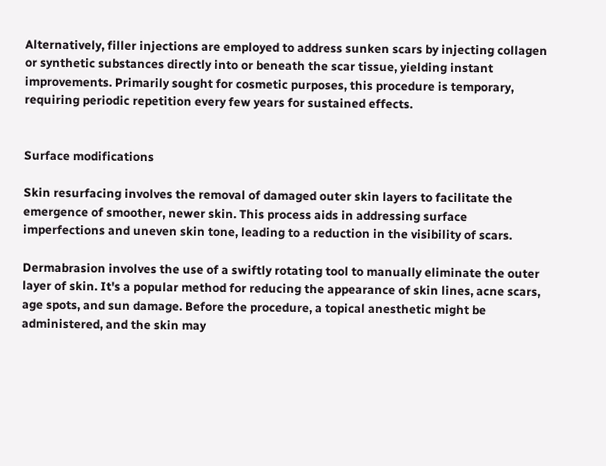Alternatively, filler injections are employed to address sunken scars by injecting collagen or synthetic substances directly into or beneath the scar tissue, yielding instant improvements. Primarily sought for cosmetic purposes, this procedure is temporary, requiring periodic repetition every few years for sustained effects.


Surface modifications

Skin resurfacing involves the removal of damaged outer skin layers to facilitate the emergence of smoother, newer skin. This process aids in addressing surface imperfections and uneven skin tone, leading to a reduction in the visibility of scars.

Dermabrasion involves the use of a swiftly rotating tool to manually eliminate the outer layer of skin. It's a popular method for reducing the appearance of skin lines, acne scars, age spots, and sun damage. Before the procedure, a topical anesthetic might be administered, and the skin may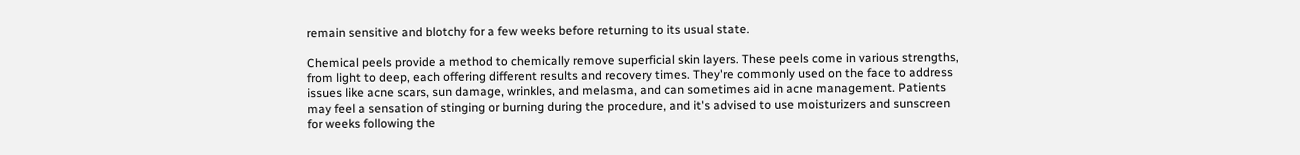remain sensitive and blotchy for a few weeks before returning to its usual state.

Chemical peels provide a method to chemically remove superficial skin layers. These peels come in various strengths, from light to deep, each offering different results and recovery times. They're commonly used on the face to address issues like acne scars, sun damage, wrinkles, and melasma, and can sometimes aid in acne management. Patients may feel a sensation of stinging or burning during the procedure, and it's advised to use moisturizers and sunscreen for weeks following the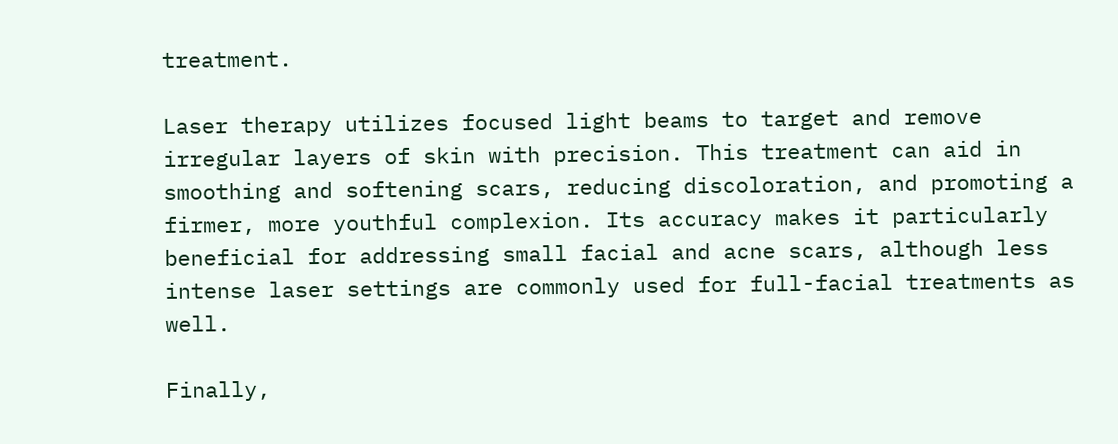treatment.

Laser therapy utilizes focused light beams to target and remove irregular layers of skin with precision. This treatment can aid in smoothing and softening scars, reducing discoloration, and promoting a firmer, more youthful complexion. Its accuracy makes it particularly beneficial for addressing small facial and acne scars, although less intense laser settings are commonly used for full-facial treatments as well.

Finally,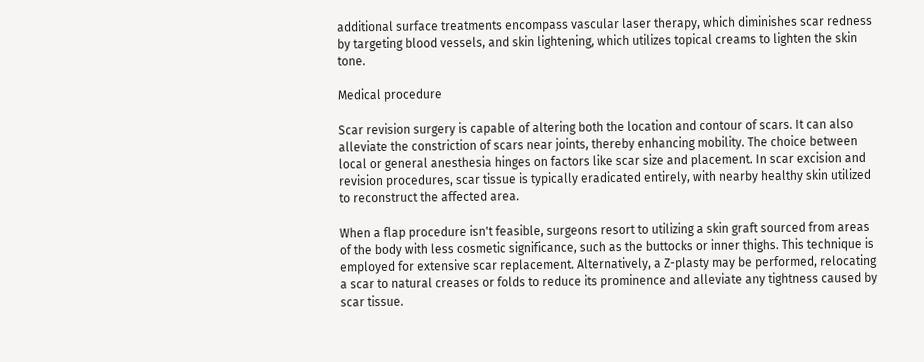additional surface treatments encompass vascular laser therapy, which diminishes scar redness by targeting blood vessels, and skin lightening, which utilizes topical creams to lighten the skin tone.

Medical procedure

Scar revision surgery is capable of altering both the location and contour of scars. It can also alleviate the constriction of scars near joints, thereby enhancing mobility. The choice between local or general anesthesia hinges on factors like scar size and placement. In scar excision and revision procedures, scar tissue is typically eradicated entirely, with nearby healthy skin utilized to reconstruct the affected area.

When a flap procedure isn't feasible, surgeons resort to utilizing a skin graft sourced from areas of the body with less cosmetic significance, such as the buttocks or inner thighs. This technique is employed for extensive scar replacement. Alternatively, a Z-plasty may be performed, relocating a scar to natural creases or folds to reduce its prominence and alleviate any tightness caused by scar tissue.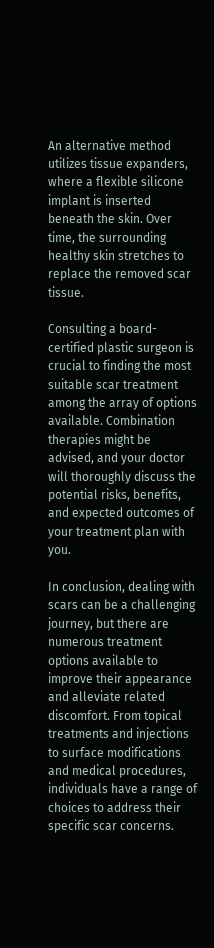An alternative method utilizes tissue expanders, where a flexible silicone implant is inserted beneath the skin. Over time, the surrounding healthy skin stretches to replace the removed scar tissue.

Consulting a board-certified plastic surgeon is crucial to finding the most suitable scar treatment among the array of options available. Combination therapies might be advised, and your doctor will thoroughly discuss the potential risks, benefits, and expected outcomes of your treatment plan with you.

In conclusion, dealing with scars can be a challenging journey, but there are numerous treatment options available to improve their appearance and alleviate related discomfort. From topical treatments and injections to surface modifications and medical procedures, individuals have a range of choices to address their specific scar concerns.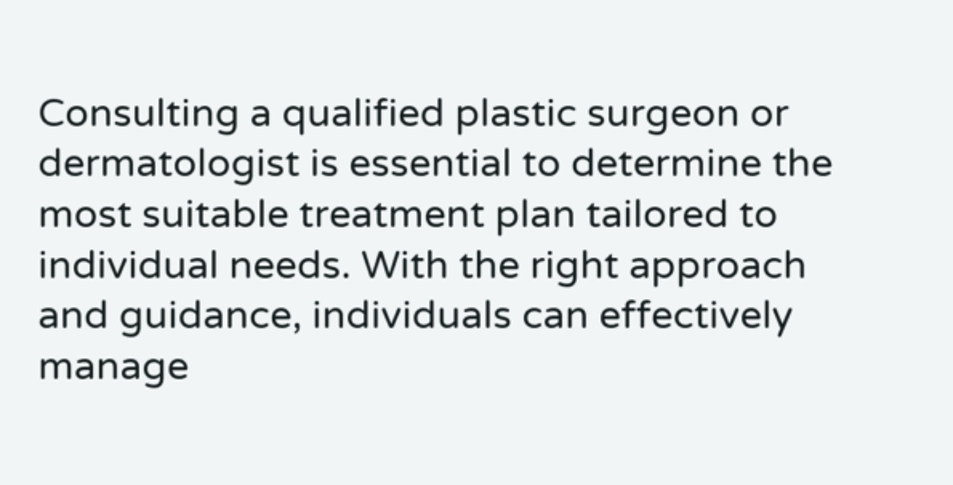Consulting a qualified plastic surgeon or dermatologist is essential to determine the most suitable treatment plan tailored to individual needs. With the right approach and guidance, individuals can effectively manage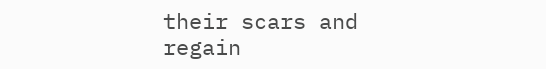their scars and regain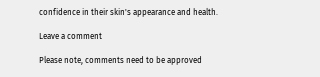confidence in their skin's appearance and health.

Leave a comment

Please note, comments need to be approved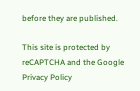before they are published.

This site is protected by reCAPTCHA and the Google Privacy Policy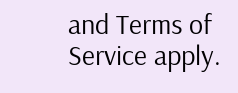and Terms of Service apply.